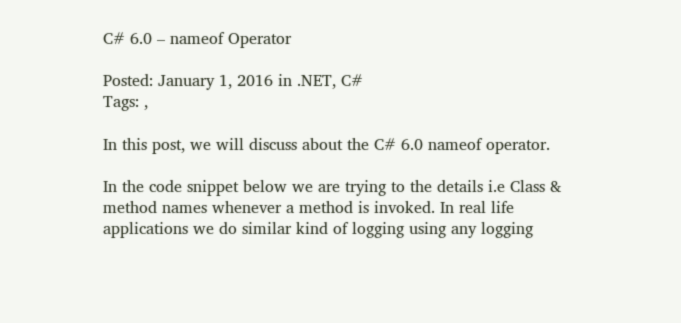C# 6.0 – nameof Operator

Posted: January 1, 2016 in .NET, C#
Tags: ,

In this post, we will discuss about the C# 6.0 nameof operator.

In the code snippet below we are trying to the details i.e Class & method names whenever a method is invoked. In real life applications we do similar kind of logging using any logging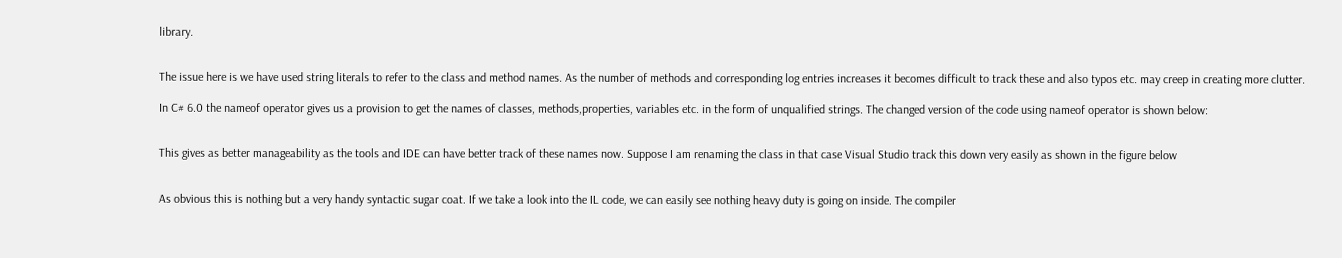library.


The issue here is we have used string literals to refer to the class and method names. As the number of methods and corresponding log entries increases it becomes difficult to track these and also typos etc. may creep in creating more clutter.

In C# 6.0 the nameof operator gives us a provision to get the names of classes, methods,properties, variables etc. in the form of unqualified strings. The changed version of the code using nameof operator is shown below:


This gives as better manageability as the tools and IDE can have better track of these names now. Suppose I am renaming the class in that case Visual Studio track this down very easily as shown in the figure below


As obvious this is nothing but a very handy syntactic sugar coat. If we take a look into the IL code, we can easily see nothing heavy duty is going on inside. The compiler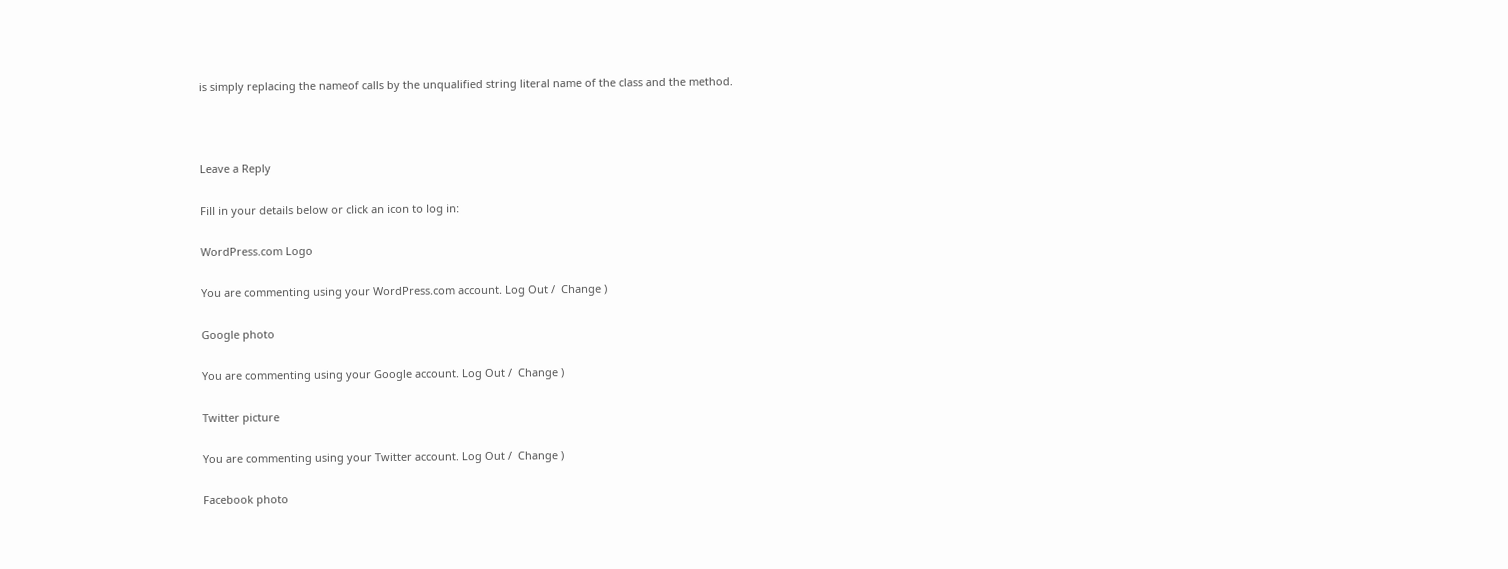is simply replacing the nameof calls by the unqualified string literal name of the class and the method.



Leave a Reply

Fill in your details below or click an icon to log in:

WordPress.com Logo

You are commenting using your WordPress.com account. Log Out /  Change )

Google photo

You are commenting using your Google account. Log Out /  Change )

Twitter picture

You are commenting using your Twitter account. Log Out /  Change )

Facebook photo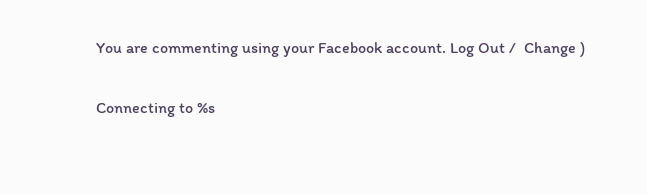You are commenting using your Facebook account. Log Out /  Change )

Connecting to %s